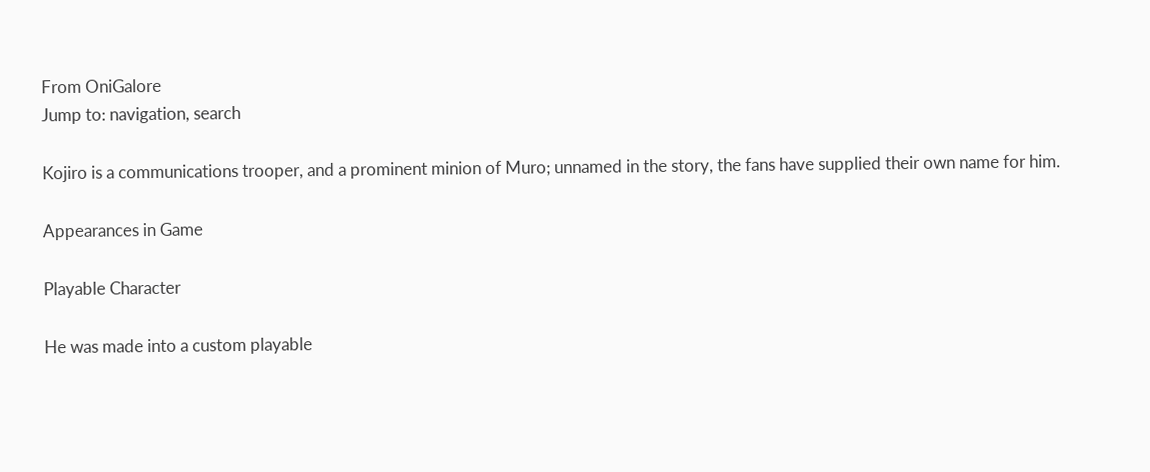From OniGalore
Jump to: navigation, search

Kojiro is a communications trooper, and a prominent minion of Muro; unnamed in the story, the fans have supplied their own name for him.

Appearances in Game

Playable Character

He was made into a custom playable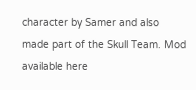character by Samer and also made part of the Skull Team. Mod available here